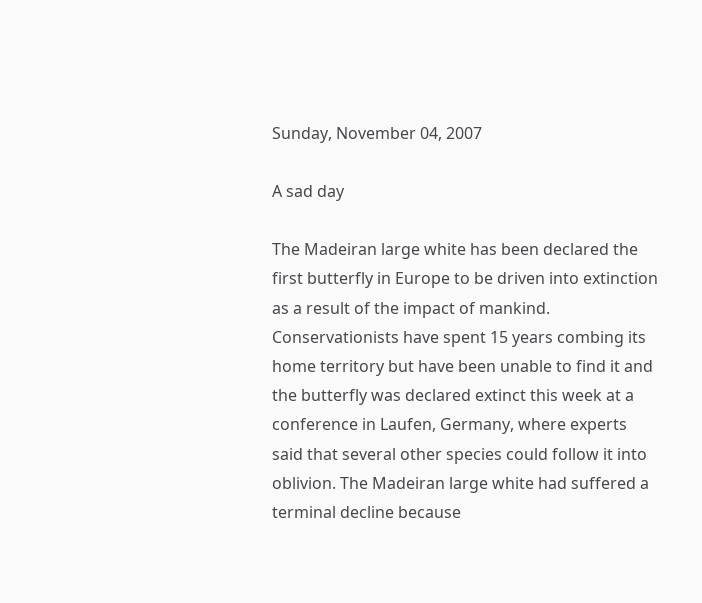Sunday, November 04, 2007

A sad day

The Madeiran large white has been declared the first butterfly in Europe to be driven into extinction as a result of the impact of mankind.
Conservationists have spent 15 years combing its home territory but have been unable to find it and the butterfly was declared extinct this week at a conference in Laufen, Germany, where experts said that several other species could follow it into oblivion. The Madeiran large white had suffered a terminal decline because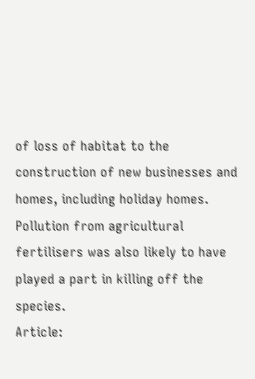of loss of habitat to the construction of new businesses and homes, including holiday homes. Pollution from agricultural fertilisers was also likely to have played a part in killing off the species.
Article: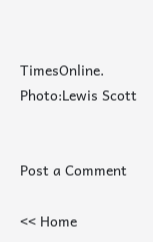TimesOnline. Photo:Lewis Scott


Post a Comment

<< Home